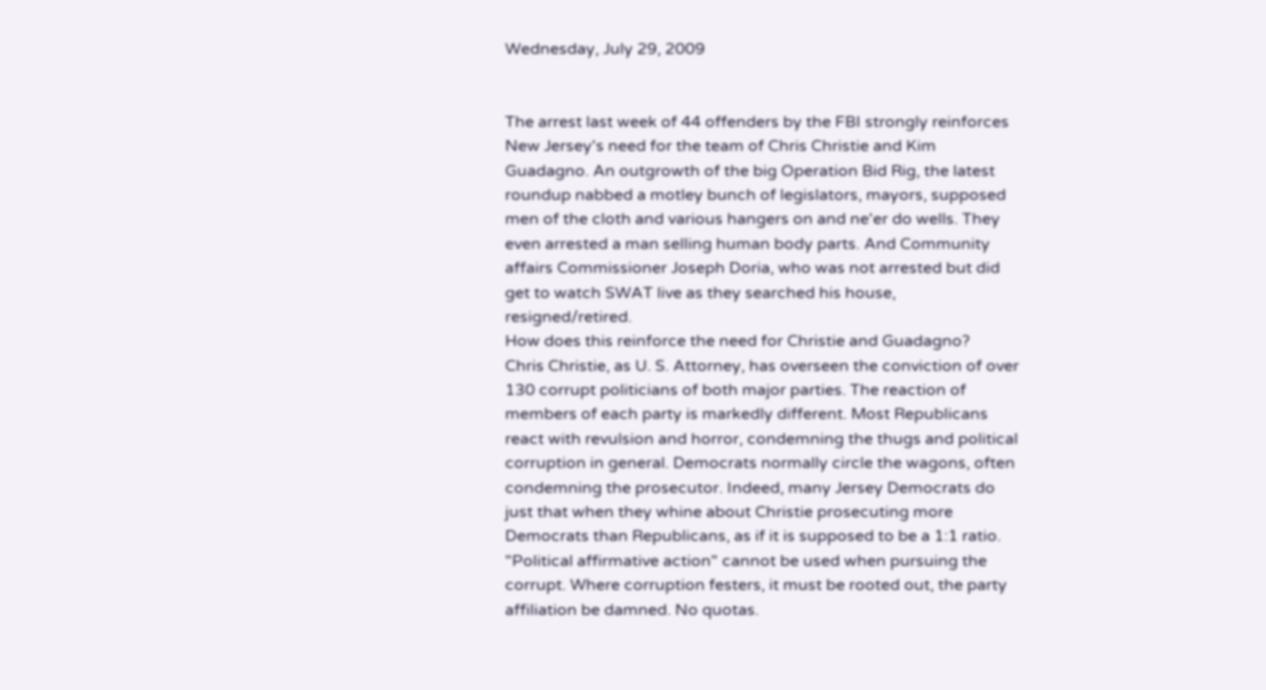Wednesday, July 29, 2009


The arrest last week of 44 offenders by the FBI strongly reinforces New Jersey's need for the team of Chris Christie and Kim Guadagno. An outgrowth of the big Operation Bid Rig, the latest roundup nabbed a motley bunch of legislators, mayors, supposed men of the cloth and various hangers on and ne'er do wells. They even arrested a man selling human body parts. And Community affairs Commissioner Joseph Doria, who was not arrested but did get to watch SWAT live as they searched his house, resigned/retired.
How does this reinforce the need for Christie and Guadagno?
Chris Christie, as U. S. Attorney, has overseen the conviction of over 130 corrupt politicians of both major parties. The reaction of members of each party is markedly different. Most Republicans react with revulsion and horror, condemning the thugs and political corruption in general. Democrats normally circle the wagons, often condemning the prosecutor. Indeed, many Jersey Democrats do just that when they whine about Christie prosecuting more Democrats than Republicans, as if it is supposed to be a 1:1 ratio.
"Political affirmative action" cannot be used when pursuing the corrupt. Where corruption festers, it must be rooted out, the party affiliation be damned. No quotas.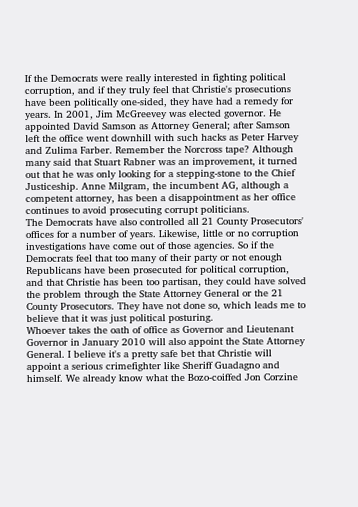If the Democrats were really interested in fighting political corruption, and if they truly feel that Christie's prosecutions have been politically one-sided, they have had a remedy for years. In 2001, Jim McGreevey was elected governor. He appointed David Samson as Attorney General; after Samson left the office went downhill with such hacks as Peter Harvey and Zulima Farber. Remember the Norcross tape? Although many said that Stuart Rabner was an improvement, it turned out that he was only looking for a stepping-stone to the Chief Justiceship. Anne Milgram, the incumbent AG, although a competent attorney, has been a disappointment as her office continues to avoid prosecuting corrupt politicians.
The Democrats have also controlled all 21 County Prosecutors' offices for a number of years. Likewise, little or no corruption investigations have come out of those agencies. So if the Democrats feel that too many of their party or not enough Republicans have been prosecuted for political corruption, and that Christie has been too partisan, they could have solved the problem through the State Attorney General or the 21 County Prosecutors. They have not done so, which leads me to believe that it was just political posturing.
Whoever takes the oath of office as Governor and Lieutenant Governor in January 2010 will also appoint the State Attorney General. I believe it's a pretty safe bet that Christie will appoint a serious crimefighter like Sheriff Guadagno and himself. We already know what the Bozo-coiffed Jon Corzine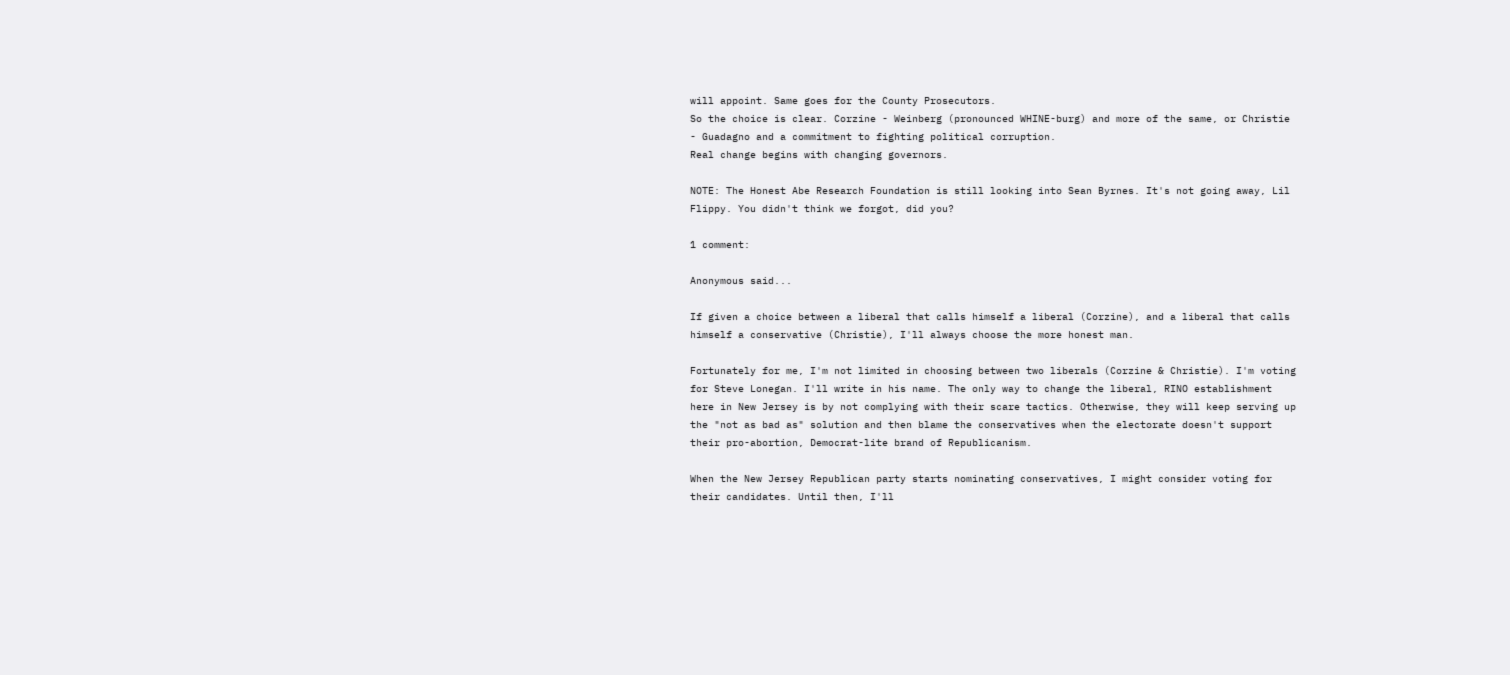will appoint. Same goes for the County Prosecutors.
So the choice is clear. Corzine - Weinberg (pronounced WHINE-burg) and more of the same, or Christie - Guadagno and a commitment to fighting political corruption.
Real change begins with changing governors.

NOTE: The Honest Abe Research Foundation is still looking into Sean Byrnes. It's not going away, Lil Flippy. You didn't think we forgot, did you?

1 comment:

Anonymous said...

If given a choice between a liberal that calls himself a liberal (Corzine), and a liberal that calls himself a conservative (Christie), I'll always choose the more honest man.

Fortunately for me, I'm not limited in choosing between two liberals (Corzine & Christie). I'm voting for Steve Lonegan. I'll write in his name. The only way to change the liberal, RINO establishment here in New Jersey is by not complying with their scare tactics. Otherwise, they will keep serving up the "not as bad as" solution and then blame the conservatives when the electorate doesn't support their pro-abortion, Democrat-lite brand of Republicanism.

When the New Jersey Republican party starts nominating conservatives, I might consider voting for their candidates. Until then, I'll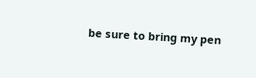be sure to bring my pen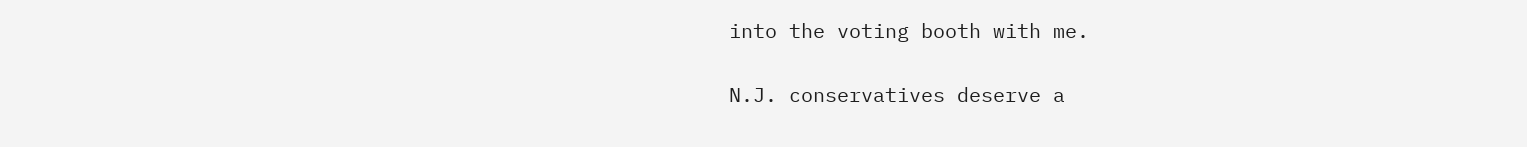into the voting booth with me.

N.J. conservatives deserve a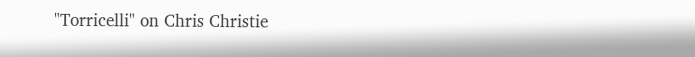"Torricelli" on Chris Christie